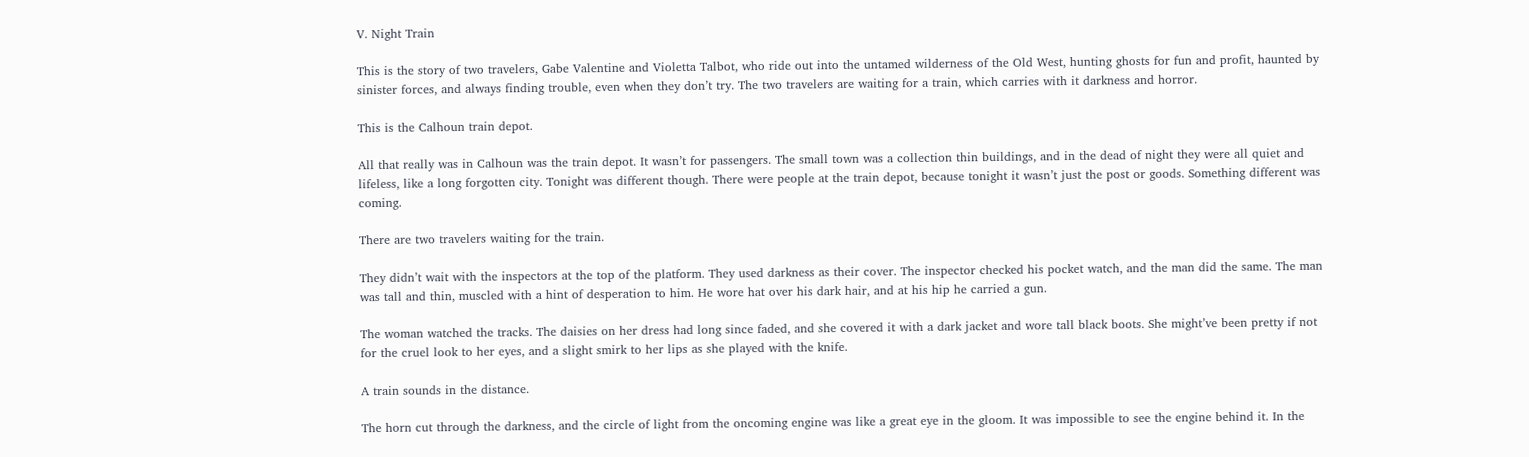V. Night Train

This is the story of two travelers, Gabe Valentine and Violetta Talbot, who ride out into the untamed wilderness of the Old West, hunting ghosts for fun and profit, haunted by sinister forces, and always finding trouble, even when they don’t try. The two travelers are waiting for a train, which carries with it darkness and horror.

This is the Calhoun train depot.

All that really was in Calhoun was the train depot. It wasn’t for passengers. The small town was a collection thin buildings, and in the dead of night they were all quiet and lifeless, like a long forgotten city. Tonight was different though. There were people at the train depot, because tonight it wasn’t just the post or goods. Something different was coming.

There are two travelers waiting for the train.

They didn’t wait with the inspectors at the top of the platform. They used darkness as their cover. The inspector checked his pocket watch, and the man did the same. The man was tall and thin, muscled with a hint of desperation to him. He wore hat over his dark hair, and at his hip he carried a gun.

The woman watched the tracks. The daisies on her dress had long since faded, and she covered it with a dark jacket and wore tall black boots. She might’ve been pretty if not for the cruel look to her eyes, and a slight smirk to her lips as she played with the knife.

A train sounds in the distance.

The horn cut through the darkness, and the circle of light from the oncoming engine was like a great eye in the gloom. It was impossible to see the engine behind it. In the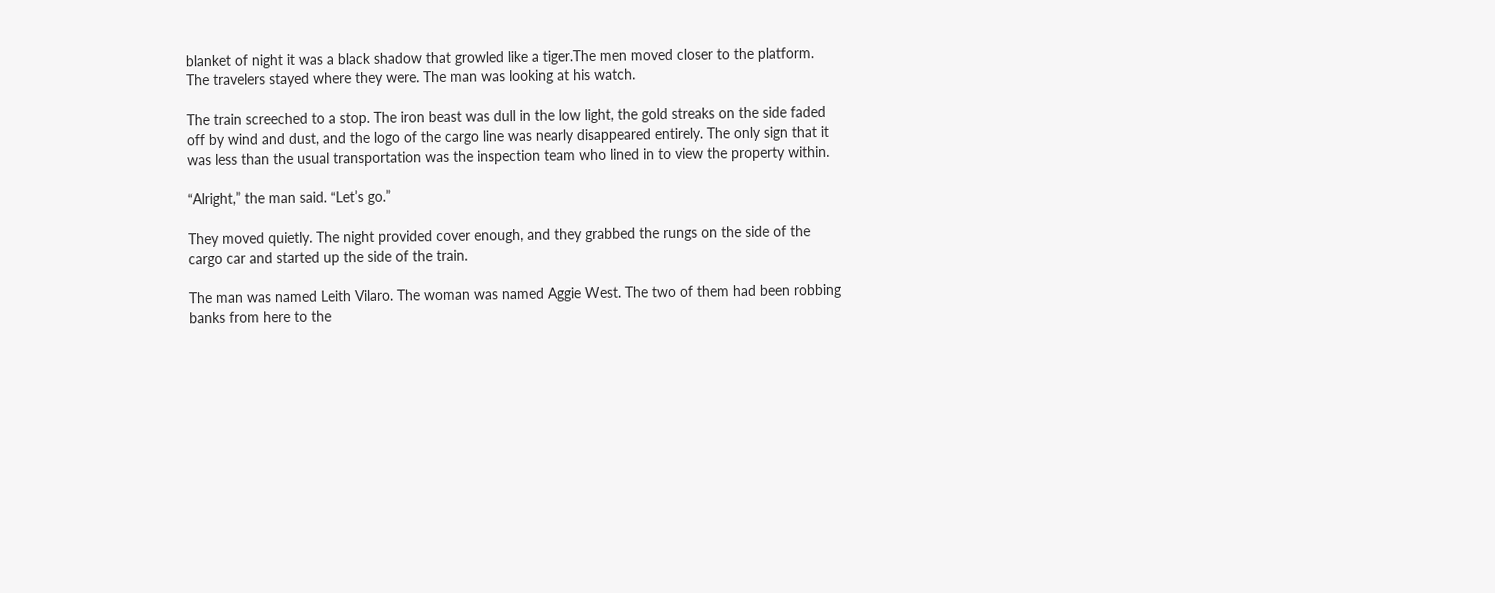blanket of night it was a black shadow that growled like a tiger.The men moved closer to the platform. The travelers stayed where they were. The man was looking at his watch.

The train screeched to a stop. The iron beast was dull in the low light, the gold streaks on the side faded off by wind and dust, and the logo of the cargo line was nearly disappeared entirely. The only sign that it was less than the usual transportation was the inspection team who lined in to view the property within.

“Alright,” the man said. “Let’s go.”

They moved quietly. The night provided cover enough, and they grabbed the rungs on the side of the cargo car and started up the side of the train.

The man was named Leith Vilaro. The woman was named Aggie West. The two of them had been robbing banks from here to the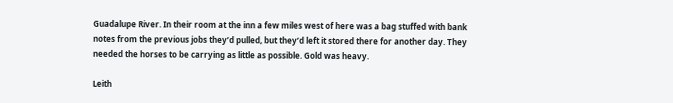Guadalupe River. In their room at the inn a few miles west of here was a bag stuffed with bank notes from the previous jobs they’d pulled, but they’d left it stored there for another day. They needed the horses to be carrying as little as possible. Gold was heavy.

Leith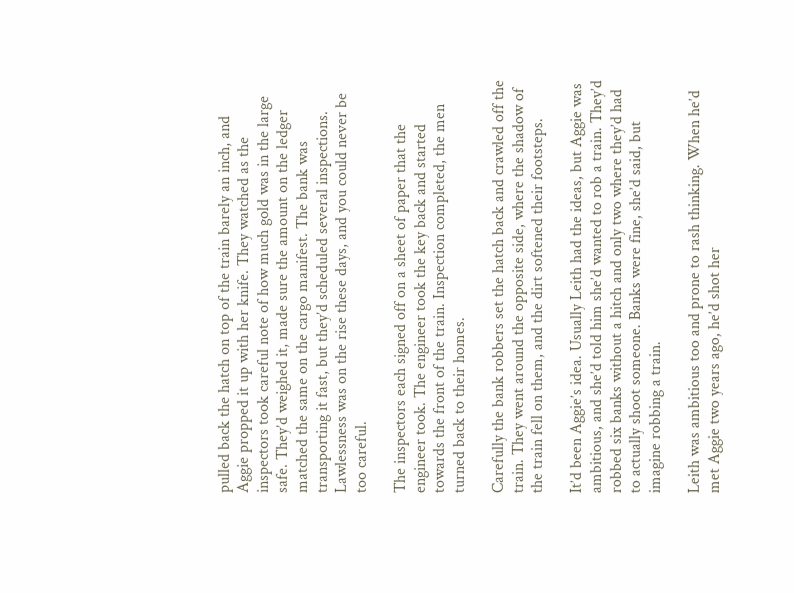pulled back the hatch on top of the train barely an inch, and Aggie propped it up with her knife. They watched as the inspectors took careful note of how much gold was in the large safe. They’d weighed it, made sure the amount on the ledger matched the same on the cargo manifest. The bank was transporting it fast, but they’d scheduled several inspections. Lawlessness was on the rise these days, and you could never be too careful.

The inspectors each signed off on a sheet of paper that the engineer took. The engineer took the key back and started towards the front of the train. Inspection completed, the men turned back to their homes.

Carefully the bank robbers set the hatch back and crawled off the train. They went around the opposite side, where the shadow of the train fell on them, and the dirt softened their footsteps.

It’d been Aggie’s idea. Usually Leith had the ideas, but Aggie was ambitious, and she’d told him she’d wanted to rob a train. They’d robbed six banks without a hitch and only two where they’d had to actually shoot someone. Banks were fine, she’d said, but imagine robbing a train.

Leith was ambitious too and prone to rash thinking. When he’d met Aggie two years ago, he’d shot her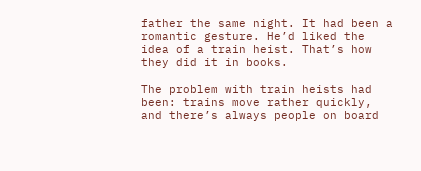father the same night. It had been a romantic gesture. He’d liked the idea of a train heist. That’s how they did it in books.

The problem with train heists had been: trains move rather quickly, and there’s always people on board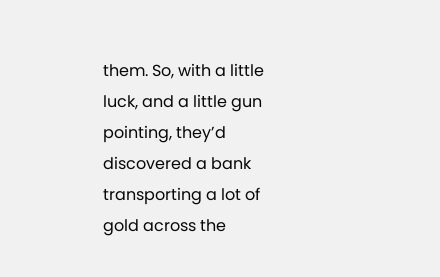them. So, with a little luck, and a little gun pointing, they’d discovered a bank transporting a lot of gold across the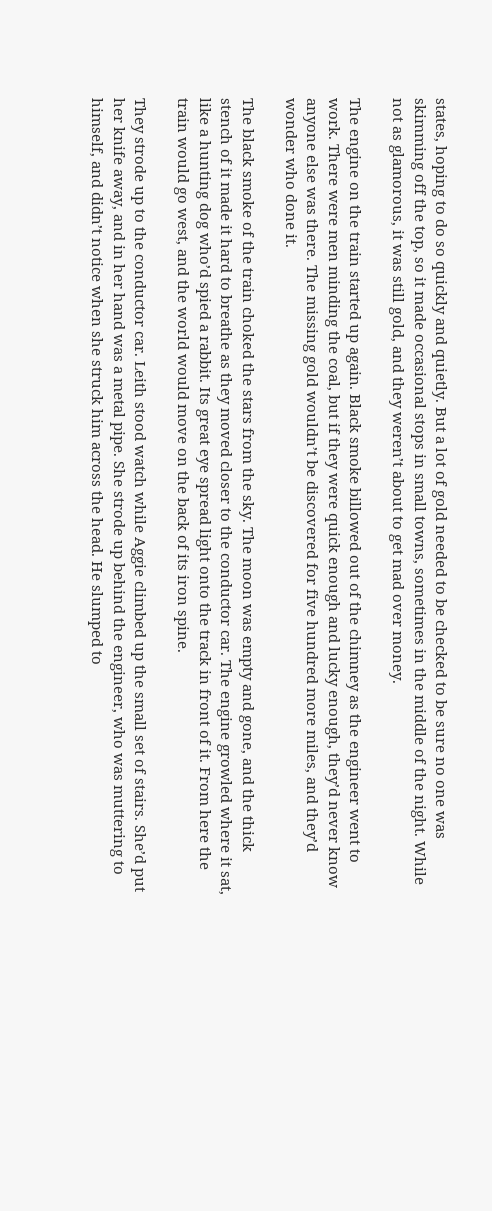states, hoping to do so quickly and quietly. But a lot of gold needed to be checked to be sure no one was skimming off the top, so it made occasional stops in small towns, sometimes in the middle of the night. While not as glamorous, it was still gold, and they weren’t about to get mad over money.

The engine on the train started up again. Black smoke billowed out of the chimney as the engineer went to work. There were men minding the coal, but if they were quick enough and lucky enough, they’d never know anyone else was there. The missing gold wouldn’t be discovered for five hundred more miles, and they’d wonder who done it.

The black smoke of the train choked the stars from the sky. The moon was empty and gone, and the thick stench of it made it hard to breathe as they moved closer to the conductor car. The engine growled where it sat, like a hunting dog who’d spied a rabbit. Its great eye spread light onto the track in front of it. From here the train would go west, and the world would move on the back of its iron spine.

They strode up to the conductor car. Leith stood watch while Aggie climbed up the small set of stairs. She’d put her knife away, and in her hand was a metal pipe. She strode up behind the engineer, who was muttering to himself, and didn’t notice when she struck him across the head. He slumped to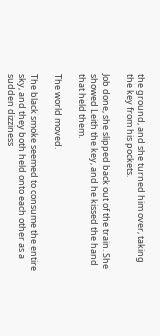the ground, and she turned him over, taking the key from his pockets.

Job done, she slipped back out of the train. She showed Leith the key, and he kissed the hand that held them.

The world moved.

The black smoke seemed to consume the entire sky, and they both held onto each other as a sudden dizziness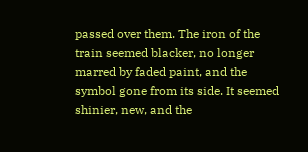passed over them. The iron of the train seemed blacker, no longer marred by faded paint, and the symbol gone from its side. It seemed shinier, new, and the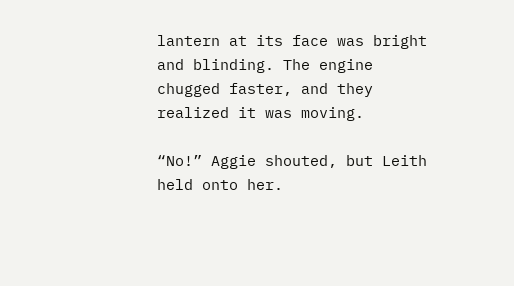lantern at its face was bright and blinding. The engine chugged faster, and they realized it was moving.

“No!” Aggie shouted, but Leith held onto her.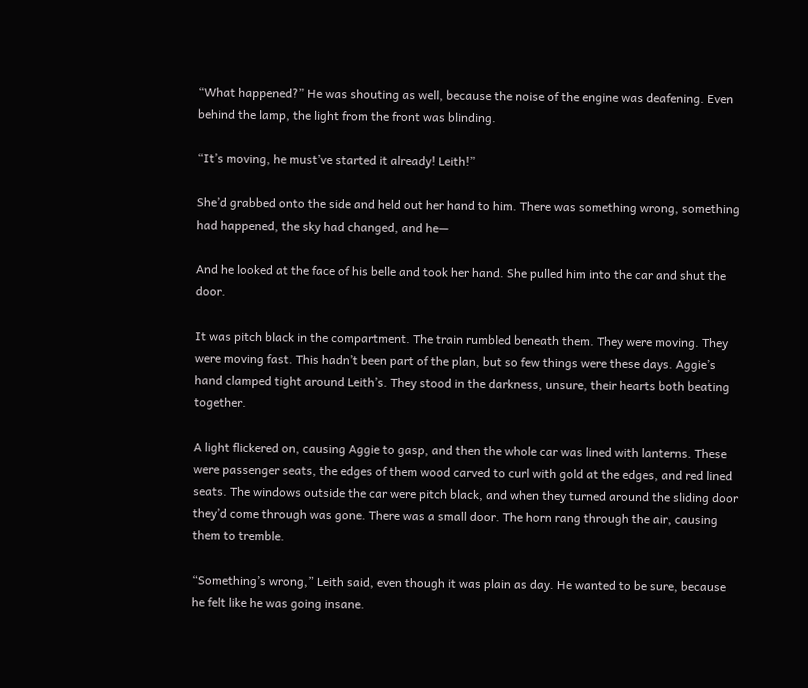“What happened?” He was shouting as well, because the noise of the engine was deafening. Even behind the lamp, the light from the front was blinding.

“It’s moving, he must’ve started it already! Leith!”

She’d grabbed onto the side and held out her hand to him. There was something wrong, something had happened, the sky had changed, and he—

And he looked at the face of his belle and took her hand. She pulled him into the car and shut the door.

It was pitch black in the compartment. The train rumbled beneath them. They were moving. They were moving fast. This hadn’t been part of the plan, but so few things were these days. Aggie’s hand clamped tight around Leith’s. They stood in the darkness, unsure, their hearts both beating together.

A light flickered on, causing Aggie to gasp, and then the whole car was lined with lanterns. These were passenger seats, the edges of them wood carved to curl with gold at the edges, and red lined seats. The windows outside the car were pitch black, and when they turned around the sliding door they’d come through was gone. There was a small door. The horn rang through the air, causing them to tremble.

“Something’s wrong,” Leith said, even though it was plain as day. He wanted to be sure, because he felt like he was going insane.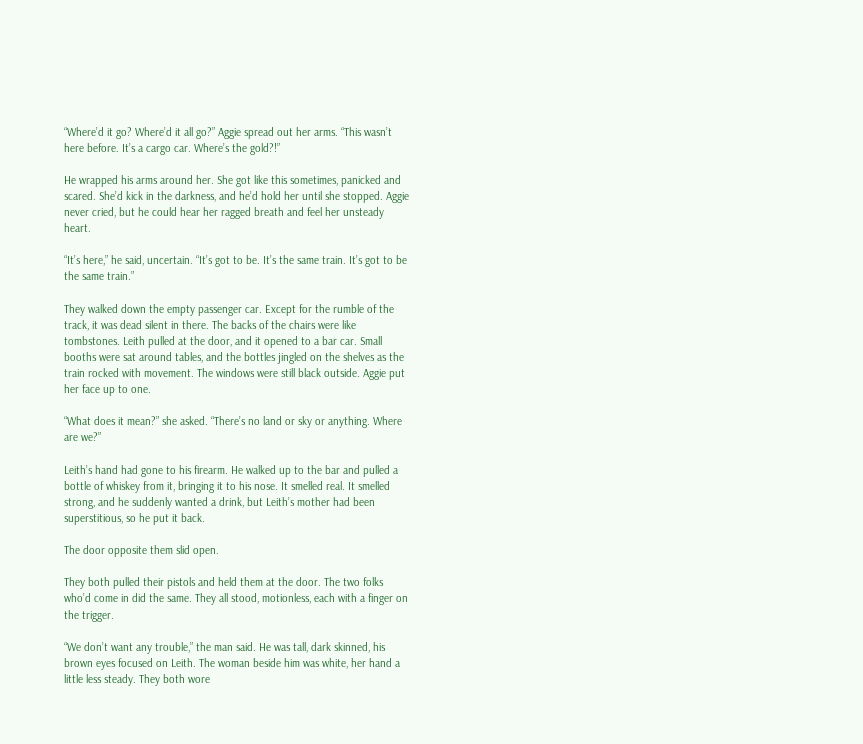“Where’d it go? Where’d it all go?” Aggie spread out her arms. “This wasn’t here before. It’s a cargo car. Where’s the gold?!”

He wrapped his arms around her. She got like this sometimes, panicked and scared. She’d kick in the darkness, and he’d hold her until she stopped. Aggie never cried, but he could hear her ragged breath and feel her unsteady heart.

“It’s here,” he said, uncertain. “It’s got to be. It’s the same train. It’s got to be the same train.”

They walked down the empty passenger car. Except for the rumble of the track, it was dead silent in there. The backs of the chairs were like tombstones. Leith pulled at the door, and it opened to a bar car. Small booths were sat around tables, and the bottles jingled on the shelves as the train rocked with movement. The windows were still black outside. Aggie put her face up to one.

“What does it mean?” she asked. “There’s no land or sky or anything. Where are we?”

Leith’s hand had gone to his firearm. He walked up to the bar and pulled a bottle of whiskey from it, bringing it to his nose. It smelled real. It smelled strong, and he suddenly wanted a drink, but Leith’s mother had been superstitious, so he put it back.

The door opposite them slid open.

They both pulled their pistols and held them at the door. The two folks who’d come in did the same. They all stood, motionless, each with a finger on the trigger.

“We don’t want any trouble,” the man said. He was tall, dark skinned, his brown eyes focused on Leith. The woman beside him was white, her hand a little less steady. They both wore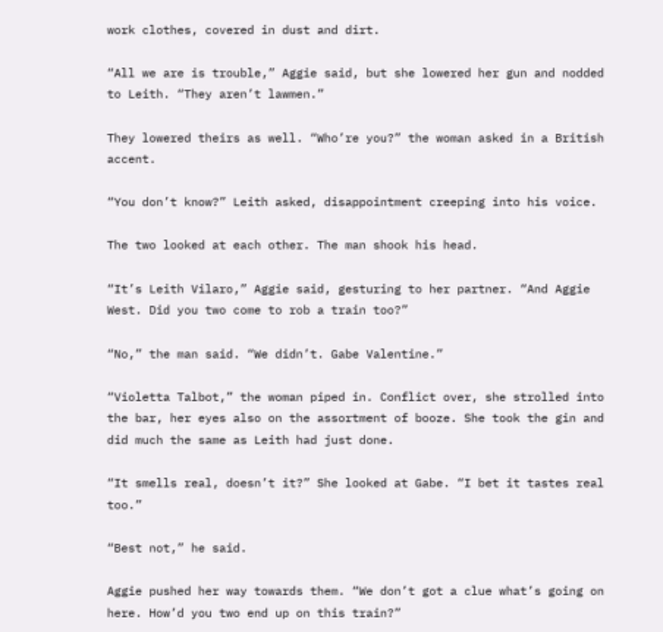work clothes, covered in dust and dirt.

“All we are is trouble,” Aggie said, but she lowered her gun and nodded to Leith. “They aren’t lawmen.”

They lowered theirs as well. “Who’re you?” the woman asked in a British accent.

“You don’t know?” Leith asked, disappointment creeping into his voice.

The two looked at each other. The man shook his head.

“It’s Leith Vilaro,” Aggie said, gesturing to her partner. “And Aggie West. Did you two come to rob a train too?”

“No,” the man said. “We didn’t. Gabe Valentine.”

“Violetta Talbot,” the woman piped in. Conflict over, she strolled into the bar, her eyes also on the assortment of booze. She took the gin and did much the same as Leith had just done.

“It smells real, doesn’t it?” She looked at Gabe. “I bet it tastes real too.”

“Best not,” he said.

Aggie pushed her way towards them. “We don’t got a clue what’s going on here. How’d you two end up on this train?”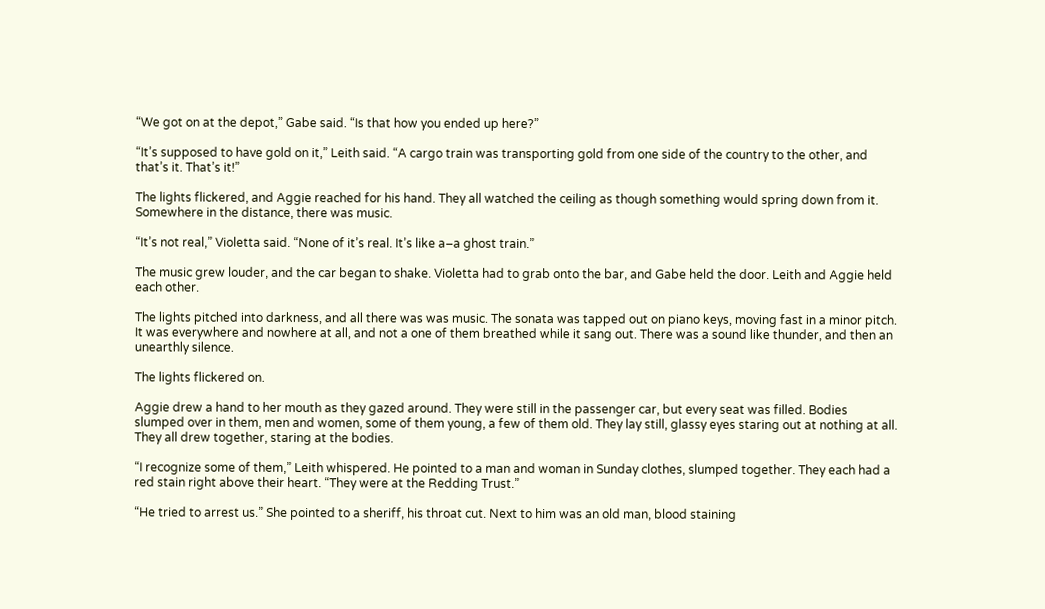“We got on at the depot,” Gabe said. “Is that how you ended up here?”

“It’s supposed to have gold on it,” Leith said. “A cargo train was transporting gold from one side of the country to the other, and that’s it. That’s it!”

The lights flickered, and Aggie reached for his hand. They all watched the ceiling as though something would spring down from it. Somewhere in the distance, there was music.

“It’s not real,” Violetta said. “None of it’s real. It’s like a–a ghost train.”

The music grew louder, and the car began to shake. Violetta had to grab onto the bar, and Gabe held the door. Leith and Aggie held each other.

The lights pitched into darkness, and all there was was music. The sonata was tapped out on piano keys, moving fast in a minor pitch. It was everywhere and nowhere at all, and not a one of them breathed while it sang out. There was a sound like thunder, and then an unearthly silence.

The lights flickered on.

Aggie drew a hand to her mouth as they gazed around. They were still in the passenger car, but every seat was filled. Bodies slumped over in them, men and women, some of them young, a few of them old. They lay still, glassy eyes staring out at nothing at all. They all drew together, staring at the bodies.

“I recognize some of them,” Leith whispered. He pointed to a man and woman in Sunday clothes, slumped together. They each had a red stain right above their heart. “They were at the Redding Trust.”

“He tried to arrest us.” She pointed to a sheriff, his throat cut. Next to him was an old man, blood staining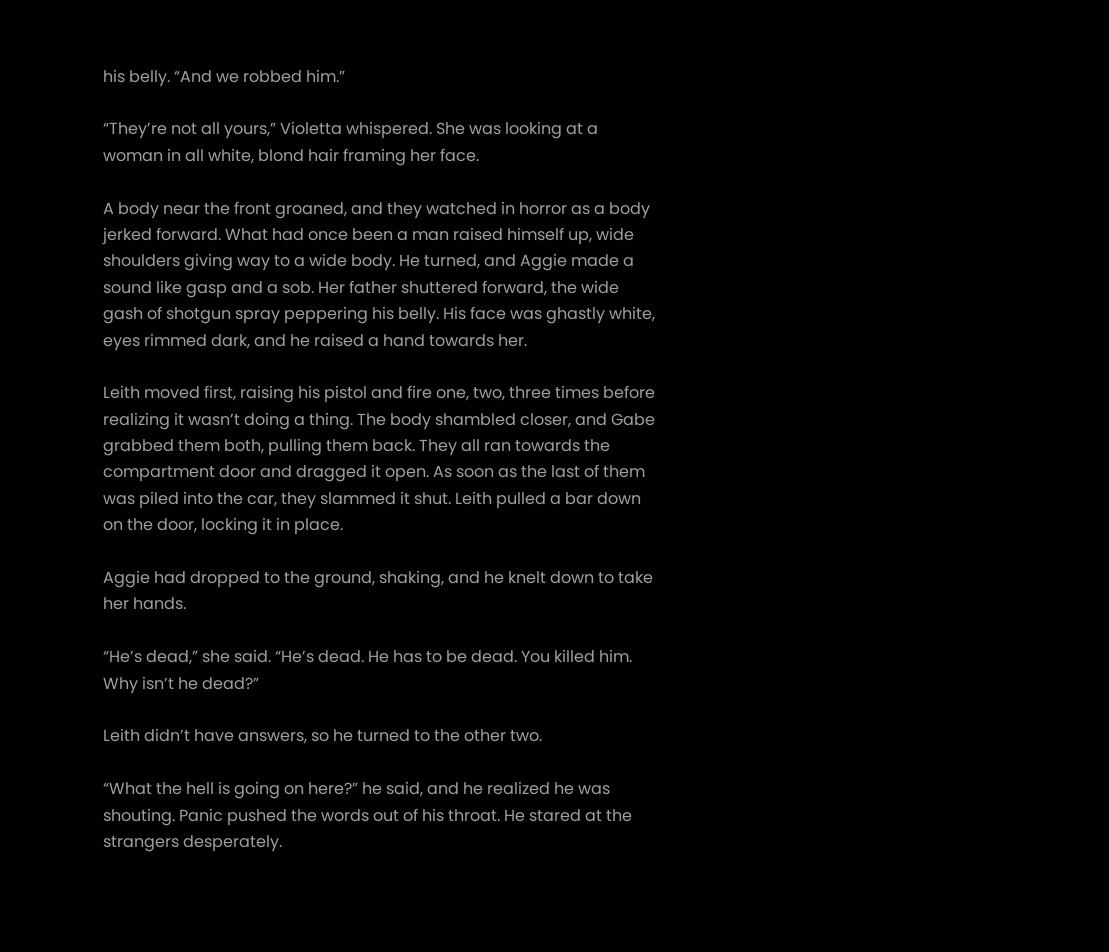his belly. “And we robbed him.”

“They’re not all yours,” Violetta whispered. She was looking at a woman in all white, blond hair framing her face.

A body near the front groaned, and they watched in horror as a body jerked forward. What had once been a man raised himself up, wide shoulders giving way to a wide body. He turned, and Aggie made a sound like gasp and a sob. Her father shuttered forward, the wide gash of shotgun spray peppering his belly. His face was ghastly white, eyes rimmed dark, and he raised a hand towards her.

Leith moved first, raising his pistol and fire one, two, three times before realizing it wasn’t doing a thing. The body shambled closer, and Gabe grabbed them both, pulling them back. They all ran towards the compartment door and dragged it open. As soon as the last of them was piled into the car, they slammed it shut. Leith pulled a bar down on the door, locking it in place.

Aggie had dropped to the ground, shaking, and he knelt down to take her hands.

“He’s dead,” she said. “He’s dead. He has to be dead. You killed him. Why isn’t he dead?”

Leith didn’t have answers, so he turned to the other two.

“What the hell is going on here?” he said, and he realized he was shouting. Panic pushed the words out of his throat. He stared at the strangers desperately.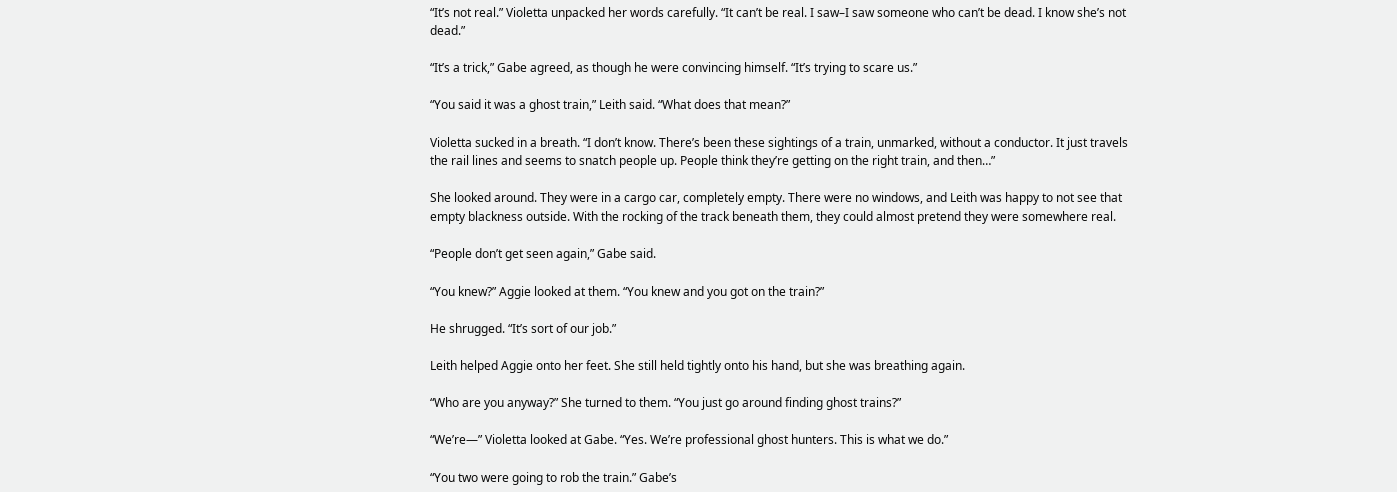“It’s not real.” Violetta unpacked her words carefully. “It can’t be real. I saw–I saw someone who can’t be dead. I know she’s not dead.”

“It’s a trick,” Gabe agreed, as though he were convincing himself. “It’s trying to scare us.”

“You said it was a ghost train,” Leith said. “What does that mean?”

Violetta sucked in a breath. “I don’t know. There’s been these sightings of a train, unmarked, without a conductor. It just travels the rail lines and seems to snatch people up. People think they’re getting on the right train, and then…”

She looked around. They were in a cargo car, completely empty. There were no windows, and Leith was happy to not see that empty blackness outside. With the rocking of the track beneath them, they could almost pretend they were somewhere real.

“People don’t get seen again,” Gabe said.

“You knew?” Aggie looked at them. “You knew and you got on the train?”

He shrugged. “It’s sort of our job.”

Leith helped Aggie onto her feet. She still held tightly onto his hand, but she was breathing again.

“Who are you anyway?” She turned to them. “You just go around finding ghost trains?”

“We’re—” Violetta looked at Gabe. “Yes. We’re professional ghost hunters. This is what we do.”

“You two were going to rob the train.” Gabe’s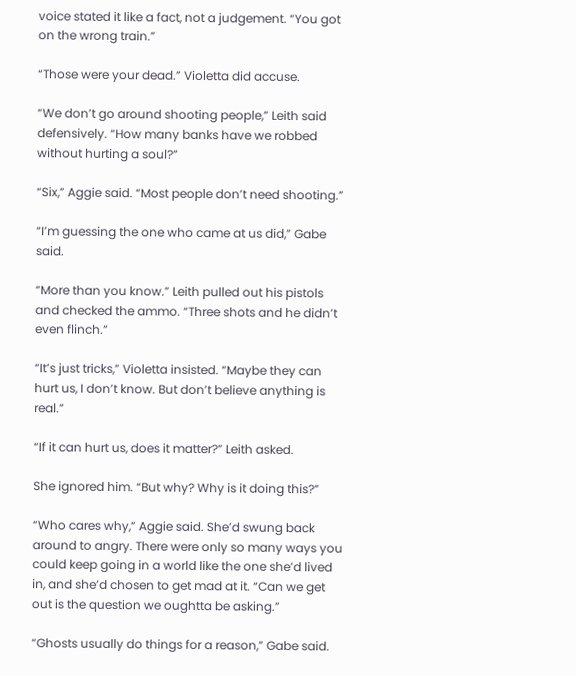voice stated it like a fact, not a judgement. “You got on the wrong train.”

“Those were your dead.” Violetta did accuse.

“We don’t go around shooting people,” Leith said defensively. “How many banks have we robbed without hurting a soul?”

“Six,” Aggie said. “Most people don’t need shooting.”

“I’m guessing the one who came at us did,” Gabe said.

“More than you know.” Leith pulled out his pistols and checked the ammo. “Three shots and he didn’t even flinch.”

“It’s just tricks,” Violetta insisted. “Maybe they can hurt us, I don’t know. But don’t believe anything is real.”

“If it can hurt us, does it matter?” Leith asked.

She ignored him. “But why? Why is it doing this?”

“Who cares why,” Aggie said. She’d swung back around to angry. There were only so many ways you could keep going in a world like the one she’d lived in, and she’d chosen to get mad at it. “Can we get out is the question we oughtta be asking.”

“Ghosts usually do things for a reason,” Gabe said.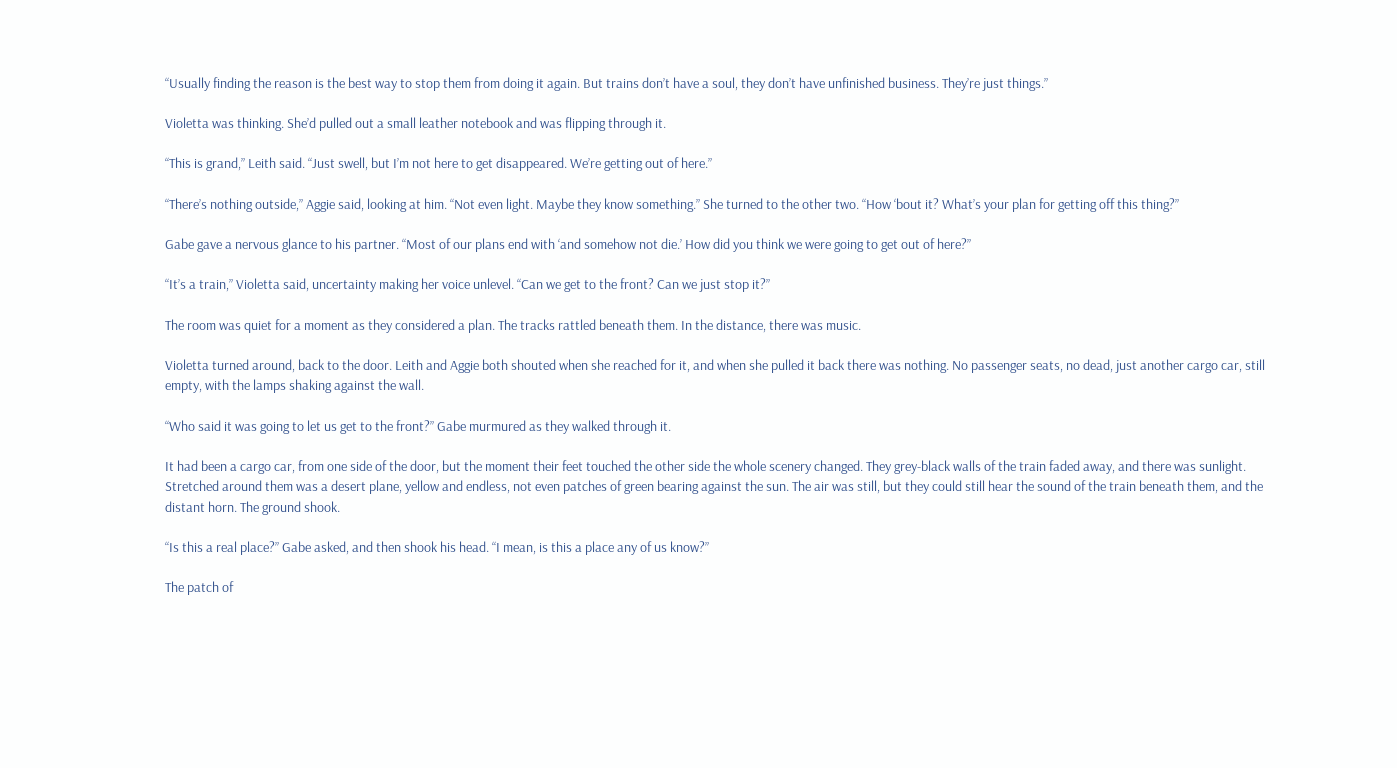“Usually finding the reason is the best way to stop them from doing it again. But trains don’t have a soul, they don’t have unfinished business. They’re just things.”

Violetta was thinking. She’d pulled out a small leather notebook and was flipping through it.

“This is grand,” Leith said. “Just swell, but I’m not here to get disappeared. We’re getting out of here.”

“There’s nothing outside,” Aggie said, looking at him. “Not even light. Maybe they know something.” She turned to the other two. “How ‘bout it? What’s your plan for getting off this thing?”

Gabe gave a nervous glance to his partner. “Most of our plans end with ‘and somehow not die.’ How did you think we were going to get out of here?”

“It’s a train,” Violetta said, uncertainty making her voice unlevel. “Can we get to the front? Can we just stop it?”

The room was quiet for a moment as they considered a plan. The tracks rattled beneath them. In the distance, there was music.

Violetta turned around, back to the door. Leith and Aggie both shouted when she reached for it, and when she pulled it back there was nothing. No passenger seats, no dead, just another cargo car, still empty, with the lamps shaking against the wall.

“Who said it was going to let us get to the front?” Gabe murmured as they walked through it.

It had been a cargo car, from one side of the door, but the moment their feet touched the other side the whole scenery changed. They grey-black walls of the train faded away, and there was sunlight. Stretched around them was a desert plane, yellow and endless, not even patches of green bearing against the sun. The air was still, but they could still hear the sound of the train beneath them, and the distant horn. The ground shook.

“Is this a real place?” Gabe asked, and then shook his head. “I mean, is this a place any of us know?”

The patch of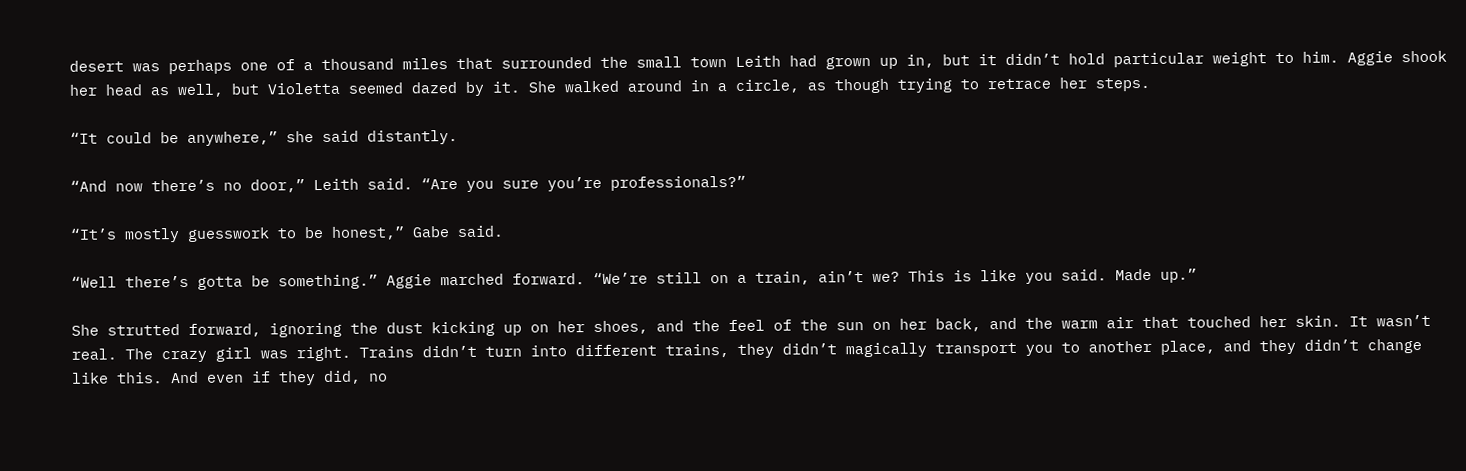desert was perhaps one of a thousand miles that surrounded the small town Leith had grown up in, but it didn’t hold particular weight to him. Aggie shook her head as well, but Violetta seemed dazed by it. She walked around in a circle, as though trying to retrace her steps.

“It could be anywhere,” she said distantly.

“And now there’s no door,” Leith said. “Are you sure you’re professionals?”

“It’s mostly guesswork to be honest,” Gabe said.

“Well there’s gotta be something.” Aggie marched forward. “We’re still on a train, ain’t we? This is like you said. Made up.”

She strutted forward, ignoring the dust kicking up on her shoes, and the feel of the sun on her back, and the warm air that touched her skin. It wasn’t real. The crazy girl was right. Trains didn’t turn into different trains, they didn’t magically transport you to another place, and they didn’t change like this. And even if they did, no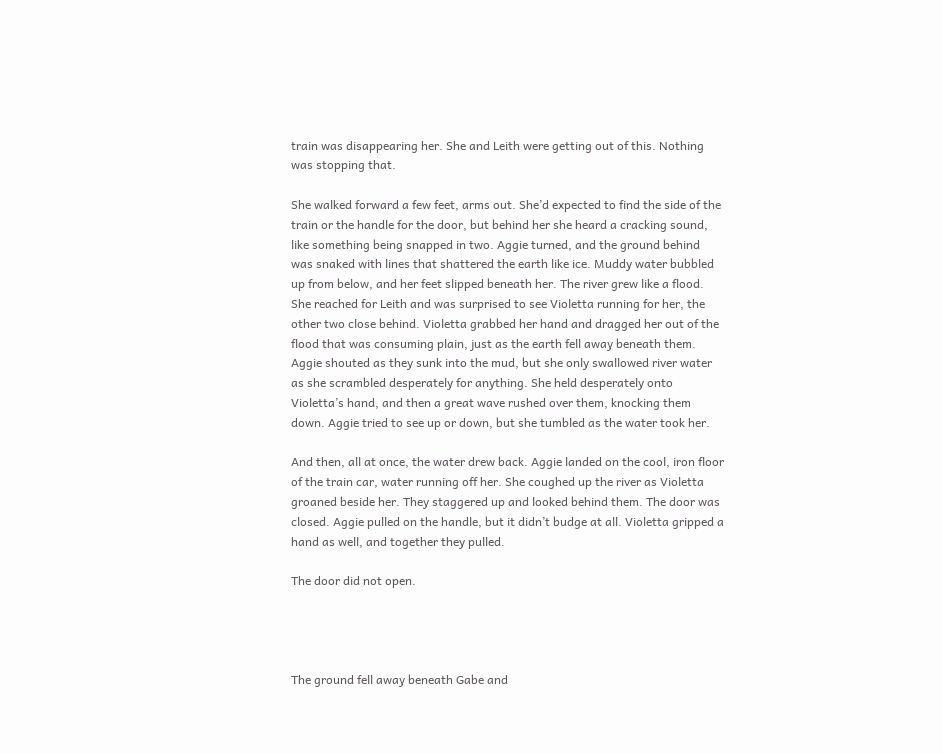train was disappearing her. She and Leith were getting out of this. Nothing was stopping that.

She walked forward a few feet, arms out. She’d expected to find the side of the train or the handle for the door, but behind her she heard a cracking sound, like something being snapped in two. Aggie turned, and the ground behind was snaked with lines that shattered the earth like ice. Muddy water bubbled up from below, and her feet slipped beneath her. The river grew like a flood. She reached for Leith and was surprised to see Violetta running for her, the other two close behind. Violetta grabbed her hand and dragged her out of the flood that was consuming plain, just as the earth fell away beneath them. Aggie shouted as they sunk into the mud, but she only swallowed river water as she scrambled desperately for anything. She held desperately onto Violetta’s hand, and then a great wave rushed over them, knocking them down. Aggie tried to see up or down, but she tumbled as the water took her.

And then, all at once, the water drew back. Aggie landed on the cool, iron floor of the train car, water running off her. She coughed up the river as Violetta groaned beside her. They staggered up and looked behind them. The door was closed. Aggie pulled on the handle, but it didn’t budge at all. Violetta gripped a hand as well, and together they pulled.

The door did not open.




The ground fell away beneath Gabe and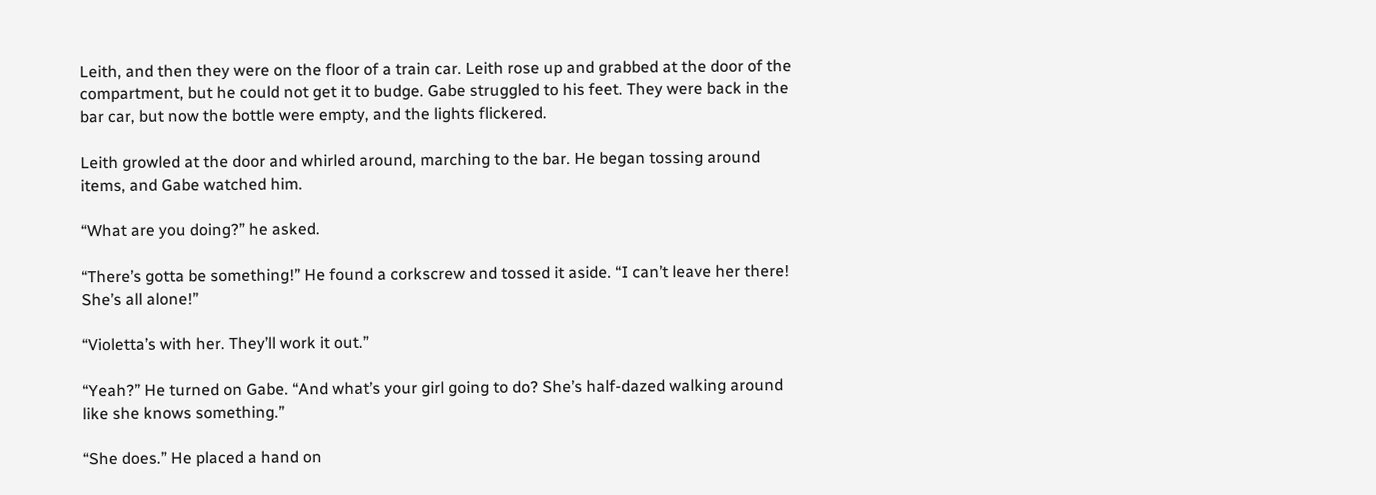Leith, and then they were on the floor of a train car. Leith rose up and grabbed at the door of the compartment, but he could not get it to budge. Gabe struggled to his feet. They were back in the bar car, but now the bottle were empty, and the lights flickered.

Leith growled at the door and whirled around, marching to the bar. He began tossing around items, and Gabe watched him.

“What are you doing?” he asked.

“There’s gotta be something!” He found a corkscrew and tossed it aside. “I can’t leave her there! She’s all alone!”

“Violetta’s with her. They’ll work it out.”

“Yeah?” He turned on Gabe. “And what’s your girl going to do? She’s half-dazed walking around like she knows something.”

“She does.” He placed a hand on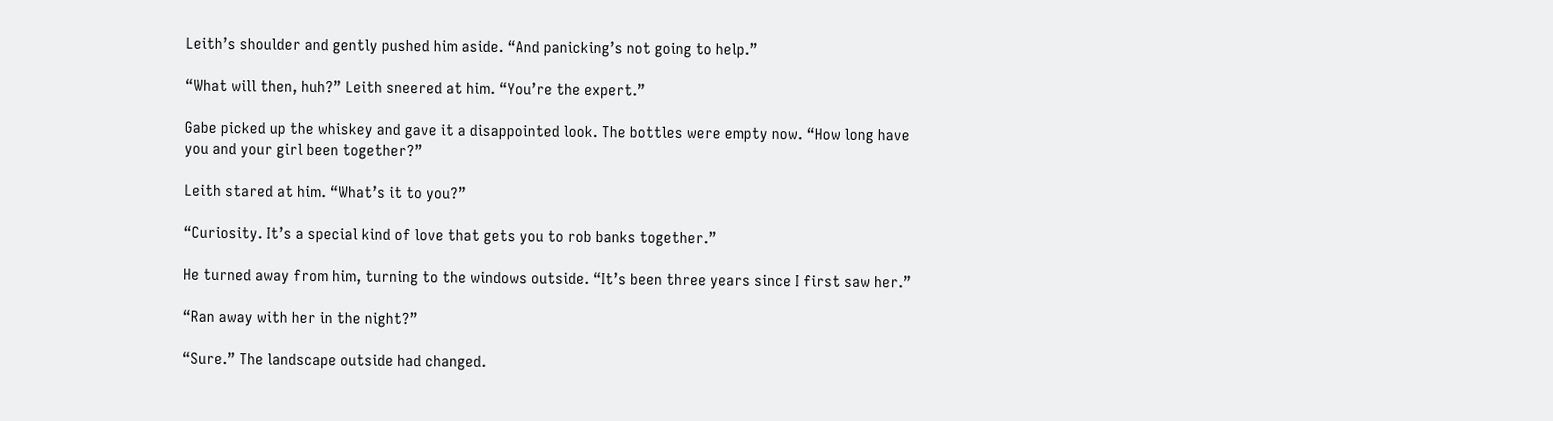Leith’s shoulder and gently pushed him aside. “And panicking’s not going to help.”

“What will then, huh?” Leith sneered at him. “You’re the expert.”

Gabe picked up the whiskey and gave it a disappointed look. The bottles were empty now. “How long have you and your girl been together?”

Leith stared at him. “What’s it to you?”

“Curiosity. It’s a special kind of love that gets you to rob banks together.”

He turned away from him, turning to the windows outside. “It’s been three years since I first saw her.”

“Ran away with her in the night?”

“Sure.” The landscape outside had changed.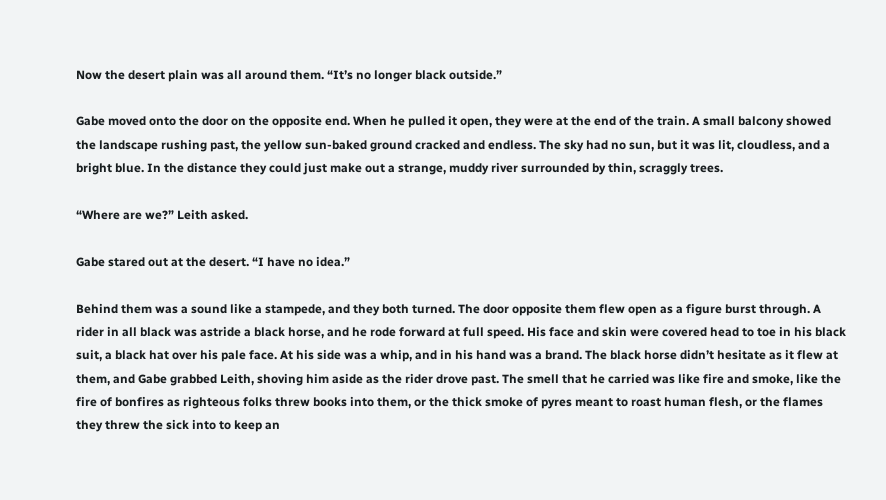Now the desert plain was all around them. “It’s no longer black outside.”

Gabe moved onto the door on the opposite end. When he pulled it open, they were at the end of the train. A small balcony showed the landscape rushing past, the yellow sun-baked ground cracked and endless. The sky had no sun, but it was lit, cloudless, and a bright blue. In the distance they could just make out a strange, muddy river surrounded by thin, scraggly trees.

“Where are we?” Leith asked.

Gabe stared out at the desert. “I have no idea.”

Behind them was a sound like a stampede, and they both turned. The door opposite them flew open as a figure burst through. A rider in all black was astride a black horse, and he rode forward at full speed. His face and skin were covered head to toe in his black suit, a black hat over his pale face. At his side was a whip, and in his hand was a brand. The black horse didn’t hesitate as it flew at them, and Gabe grabbed Leith, shoving him aside as the rider drove past. The smell that he carried was like fire and smoke, like the fire of bonfires as righteous folks threw books into them, or the thick smoke of pyres meant to roast human flesh, or the flames they threw the sick into to keep an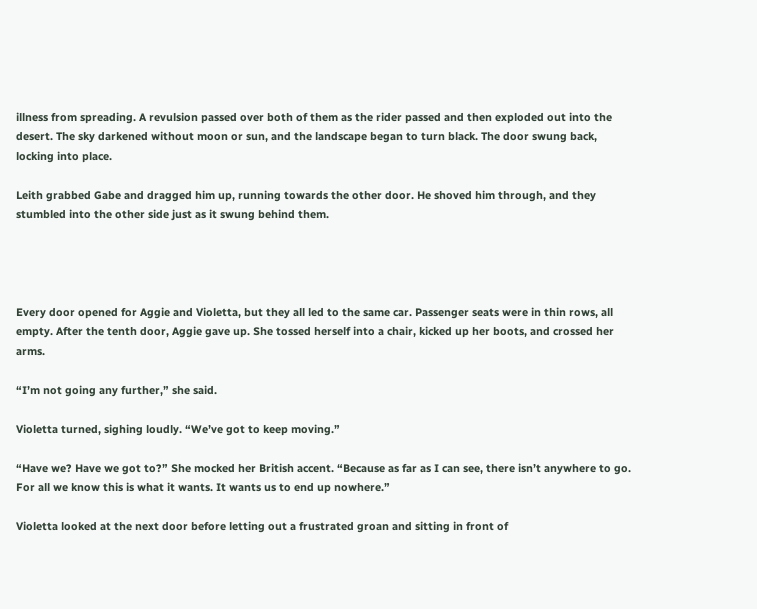illness from spreading. A revulsion passed over both of them as the rider passed and then exploded out into the desert. The sky darkened without moon or sun, and the landscape began to turn black. The door swung back, locking into place.

Leith grabbed Gabe and dragged him up, running towards the other door. He shoved him through, and they stumbled into the other side just as it swung behind them.




Every door opened for Aggie and Violetta, but they all led to the same car. Passenger seats were in thin rows, all empty. After the tenth door, Aggie gave up. She tossed herself into a chair, kicked up her boots, and crossed her arms.

“I’m not going any further,” she said.

Violetta turned, sighing loudly. “We’ve got to keep moving.”

“Have we? Have we got to?” She mocked her British accent. “Because as far as I can see, there isn’t anywhere to go. For all we know this is what it wants. It wants us to end up nowhere.”

Violetta looked at the next door before letting out a frustrated groan and sitting in front of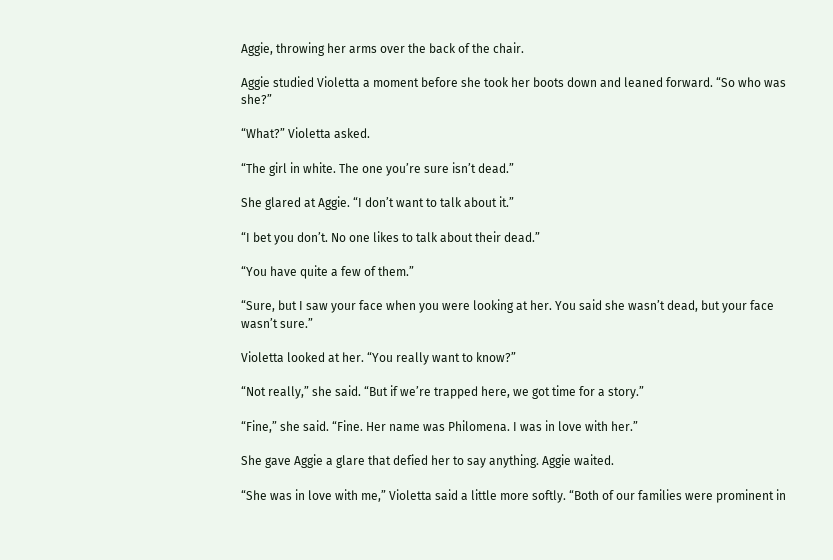Aggie, throwing her arms over the back of the chair.

Aggie studied Violetta a moment before she took her boots down and leaned forward. “So who was she?”

“What?” Violetta asked.

“The girl in white. The one you’re sure isn’t dead.”

She glared at Aggie. “I don’t want to talk about it.”

“I bet you don’t. No one likes to talk about their dead.”

“You have quite a few of them.”

“Sure, but I saw your face when you were looking at her. You said she wasn’t dead, but your face wasn’t sure.”

Violetta looked at her. “You really want to know?”

“Not really,” she said. “But if we’re trapped here, we got time for a story.”

“Fine,” she said. “Fine. Her name was Philomena. I was in love with her.”

She gave Aggie a glare that defied her to say anything. Aggie waited.

“She was in love with me,” Violetta said a little more softly. “Both of our families were prominent in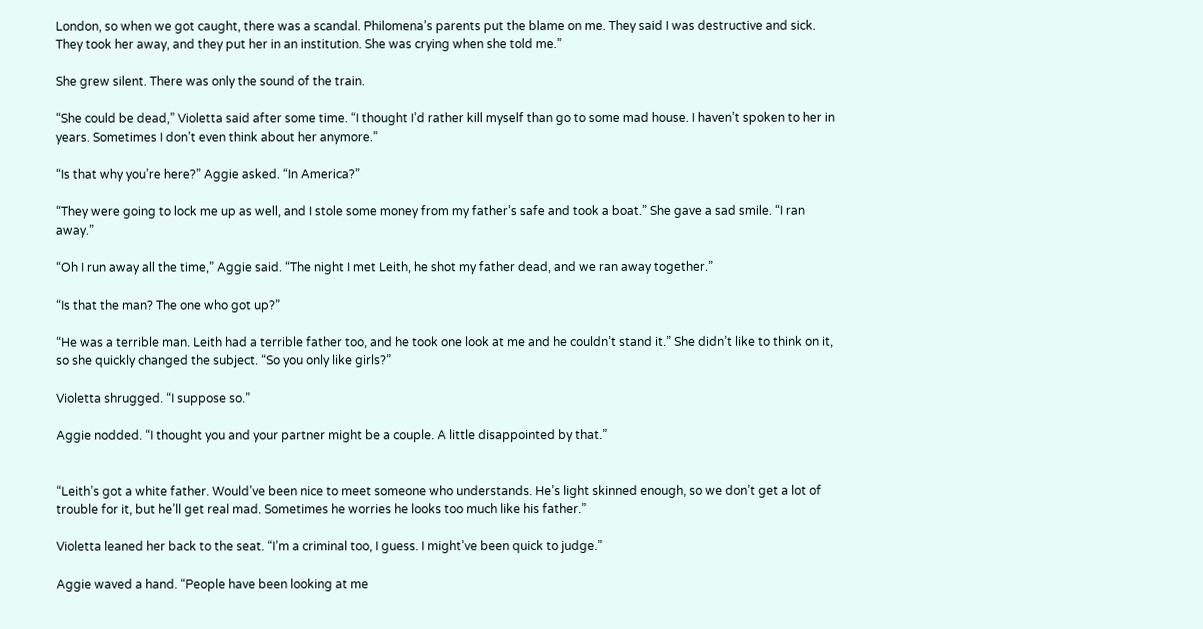London, so when we got caught, there was a scandal. Philomena’s parents put the blame on me. They said I was destructive and sick. They took her away, and they put her in an institution. She was crying when she told me.”

She grew silent. There was only the sound of the train.

“She could be dead,” Violetta said after some time. “I thought I’d rather kill myself than go to some mad house. I haven’t spoken to her in years. Sometimes I don’t even think about her anymore.”

“Is that why you’re here?” Aggie asked. “In America?”

“They were going to lock me up as well, and I stole some money from my father’s safe and took a boat.” She gave a sad smile. “I ran away.”

“Oh I run away all the time,” Aggie said. “The night I met Leith, he shot my father dead, and we ran away together.”

“Is that the man? The one who got up?”

“He was a terrible man. Leith had a terrible father too, and he took one look at me and he couldn’t stand it.” She didn’t like to think on it, so she quickly changed the subject. “So you only like girls?”

Violetta shrugged. “I suppose so.”

Aggie nodded. “I thought you and your partner might be a couple. A little disappointed by that.”


“Leith’s got a white father. Would’ve been nice to meet someone who understands. He’s light skinned enough, so we don’t get a lot of trouble for it, but he’ll get real mad. Sometimes he worries he looks too much like his father.”

Violetta leaned her back to the seat. “I’m a criminal too, I guess. I might’ve been quick to judge.”

Aggie waved a hand. “People have been looking at me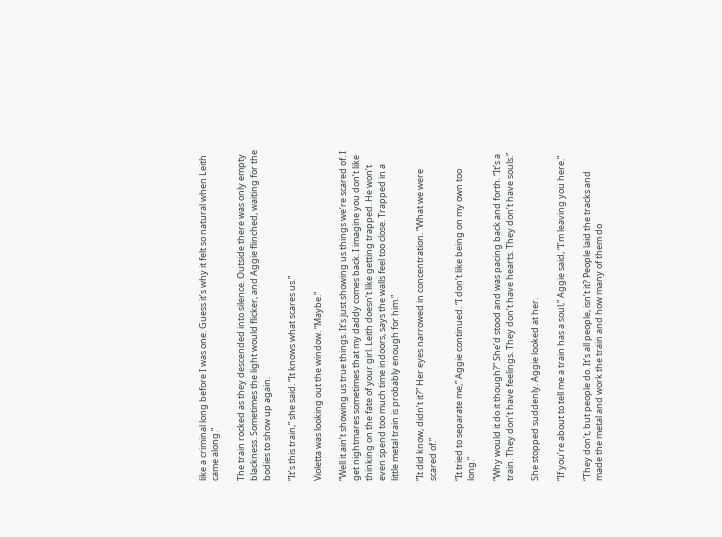like a criminal long before I was one. Guess it’s why it felt so natural when Leith came along.”

The train rocked as they descended into silence. Outside there was only empty blackness. Sometimes the light would flicker, and Aggie flinched, waiting for the bodies to show up again.

“It’s this train,” she said. “It knows what scares us.”

Violetta was looking out the window. “Maybe.”

“Well it ain’t showing us true things. It’s just showing us things we’re scared of. I get nightmares sometimes that my daddy comes back. I imagine you don’t like thinking on the fate of your girl. Leith doesn’t like getting trapped. He won’t even spend too much time indoors, says the walls feel too close. Trapped in a little metal train is probably enough for him.”

“It did know, didn’t it?” Her eyes narrowed in concentration. “What we were scared of.”

“It tried to separate me,” Aggie continued. “I don’t like being on my own too long.”

“Why would it do it though?” She’d stood and was pacing back and forth. “It’s a train. They don’t have feelings. They don’t have hearts. They don’t have souls.”

She stopped suddenly. Aggie looked at her.

“If you’re about to tell me a train has a soul,” Aggie said, “I’m leaving you here.”

“They don’t, but people do. It’s all people, isn’t it? People laid the tracks and made the metal and work the train and how many of them do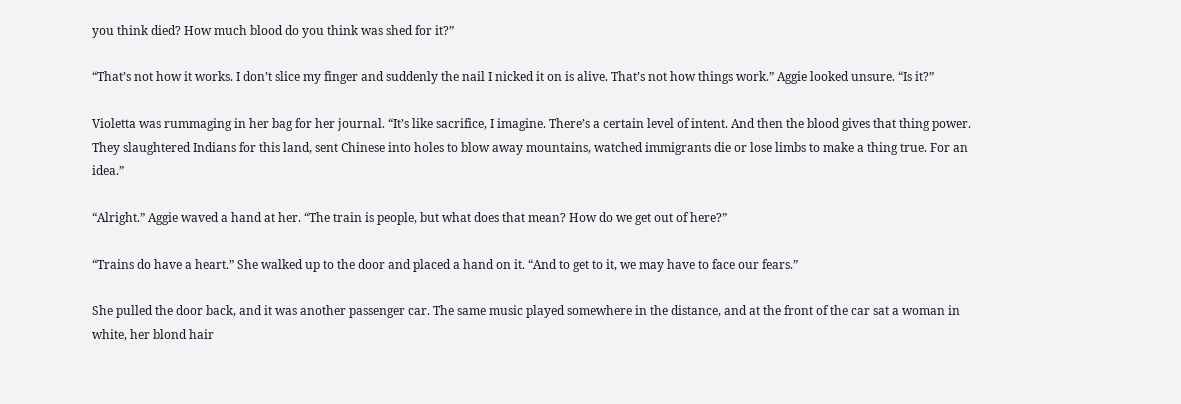you think died? How much blood do you think was shed for it?”

“That’s not how it works. I don’t slice my finger and suddenly the nail I nicked it on is alive. That’s not how things work.” Aggie looked unsure. “Is it?”

Violetta was rummaging in her bag for her journal. “It’s like sacrifice, I imagine. There’s a certain level of intent. And then the blood gives that thing power. They slaughtered Indians for this land, sent Chinese into holes to blow away mountains, watched immigrants die or lose limbs to make a thing true. For an idea.”

“Alright.” Aggie waved a hand at her. “The train is people, but what does that mean? How do we get out of here?”

“Trains do have a heart.” She walked up to the door and placed a hand on it. “And to get to it, we may have to face our fears.”

She pulled the door back, and it was another passenger car. The same music played somewhere in the distance, and at the front of the car sat a woman in white, her blond hair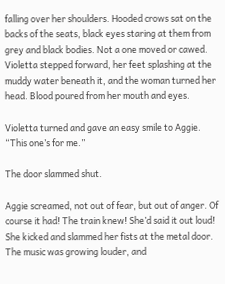falling over her shoulders. Hooded crows sat on the backs of the seats, black eyes staring at them from grey and black bodies. Not a one moved or cawed. Violetta stepped forward, her feet splashing at the muddy water beneath it, and the woman turned her head. Blood poured from her mouth and eyes.

Violetta turned and gave an easy smile to Aggie. “This one’s for me.”

The door slammed shut.

Aggie screamed, not out of fear, but out of anger. Of course it had! The train knew! She’d said it out loud! She kicked and slammed her fists at the metal door. The music was growing louder, and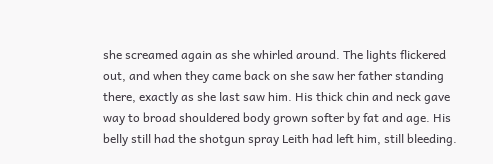she screamed again as she whirled around. The lights flickered out, and when they came back on she saw her father standing there, exactly as she last saw him. His thick chin and neck gave way to broad shouldered body grown softer by fat and age. His belly still had the shotgun spray Leith had left him, still bleeding.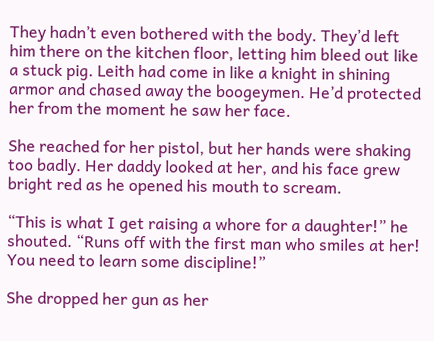They hadn’t even bothered with the body. They’d left him there on the kitchen floor, letting him bleed out like a stuck pig. Leith had come in like a knight in shining armor and chased away the boogeymen. He’d protected her from the moment he saw her face.

She reached for her pistol, but her hands were shaking too badly. Her daddy looked at her, and his face grew bright red as he opened his mouth to scream.

“This is what I get raising a whore for a daughter!” he shouted. “Runs off with the first man who smiles at her! You need to learn some discipline!”

She dropped her gun as her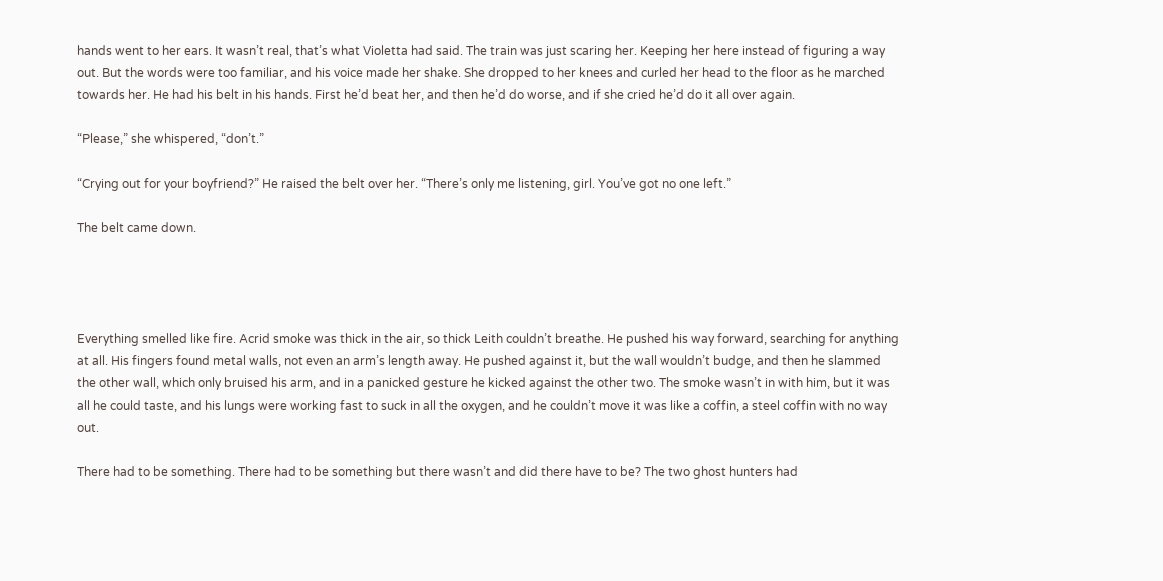hands went to her ears. It wasn’t real, that’s what Violetta had said. The train was just scaring her. Keeping her here instead of figuring a way out. But the words were too familiar, and his voice made her shake. She dropped to her knees and curled her head to the floor as he marched towards her. He had his belt in his hands. First he’d beat her, and then he’d do worse, and if she cried he’d do it all over again.

“Please,” she whispered, “don’t.”

“Crying out for your boyfriend?” He raised the belt over her. “There’s only me listening, girl. You’ve got no one left.”

The belt came down.




Everything smelled like fire. Acrid smoke was thick in the air, so thick Leith couldn’t breathe. He pushed his way forward, searching for anything at all. His fingers found metal walls, not even an arm’s length away. He pushed against it, but the wall wouldn’t budge, and then he slammed the other wall, which only bruised his arm, and in a panicked gesture he kicked against the other two. The smoke wasn’t in with him, but it was all he could taste, and his lungs were working fast to suck in all the oxygen, and he couldn’t move it was like a coffin, a steel coffin with no way out.

There had to be something. There had to be something but there wasn’t and did there have to be? The two ghost hunters had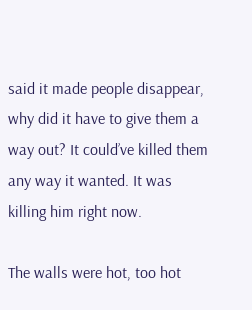said it made people disappear, why did it have to give them a way out? It could’ve killed them any way it wanted. It was killing him right now.

The walls were hot, too hot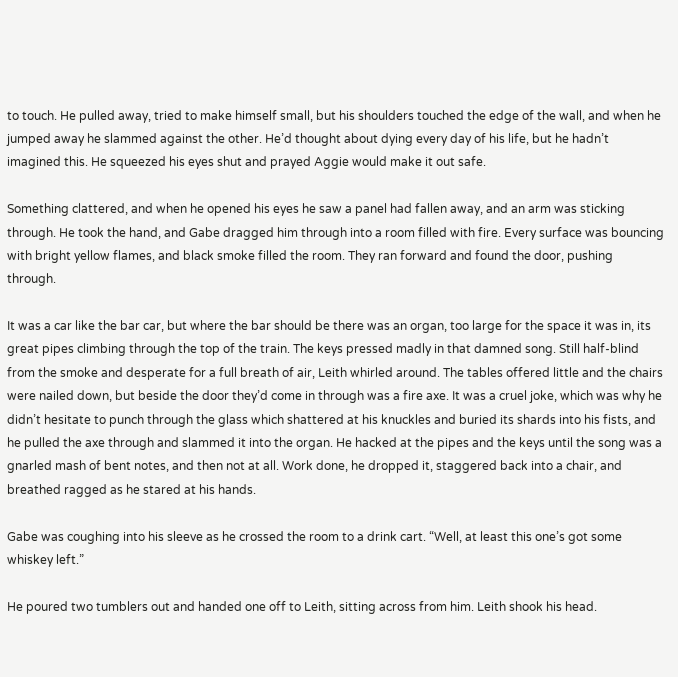to touch. He pulled away, tried to make himself small, but his shoulders touched the edge of the wall, and when he jumped away he slammed against the other. He’d thought about dying every day of his life, but he hadn’t imagined this. He squeezed his eyes shut and prayed Aggie would make it out safe.

Something clattered, and when he opened his eyes he saw a panel had fallen away, and an arm was sticking through. He took the hand, and Gabe dragged him through into a room filled with fire. Every surface was bouncing with bright yellow flames, and black smoke filled the room. They ran forward and found the door, pushing through.

It was a car like the bar car, but where the bar should be there was an organ, too large for the space it was in, its great pipes climbing through the top of the train. The keys pressed madly in that damned song. Still half-blind from the smoke and desperate for a full breath of air, Leith whirled around. The tables offered little and the chairs were nailed down, but beside the door they’d come in through was a fire axe. It was a cruel joke, which was why he didn’t hesitate to punch through the glass which shattered at his knuckles and buried its shards into his fists, and he pulled the axe through and slammed it into the organ. He hacked at the pipes and the keys until the song was a gnarled mash of bent notes, and then not at all. Work done, he dropped it, staggered back into a chair, and breathed ragged as he stared at his hands.

Gabe was coughing into his sleeve as he crossed the room to a drink cart. “Well, at least this one’s got some whiskey left.”

He poured two tumblers out and handed one off to Leith, sitting across from him. Leith shook his head.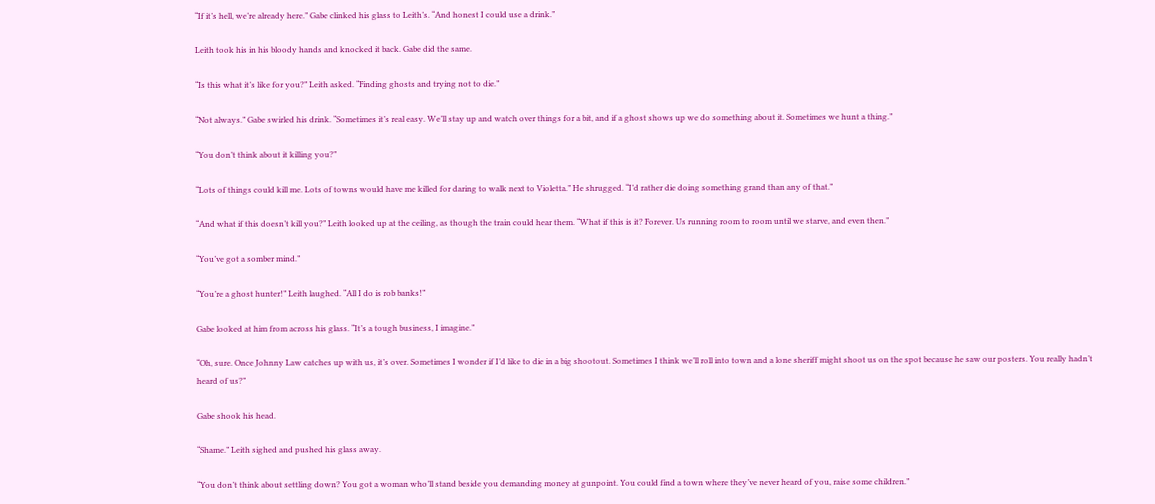“If it’s hell, we’re already here.” Gabe clinked his glass to Leith’s. “And honest I could use a drink.”

Leith took his in his bloody hands and knocked it back. Gabe did the same.

“Is this what it’s like for you?” Leith asked. “Finding ghosts and trying not to die.”

“Not always.” Gabe swirled his drink. “Sometimes it’s real easy. We’ll stay up and watch over things for a bit, and if a ghost shows up we do something about it. Sometimes we hunt a thing.”

“You don’t think about it killing you?”

“Lots of things could kill me. Lots of towns would have me killed for daring to walk next to Violetta.” He shrugged. “I’d rather die doing something grand than any of that.”

“And what if this doesn’t kill you?” Leith looked up at the ceiling, as though the train could hear them. “What if this is it? Forever. Us running room to room until we starve, and even then.”

“You’ve got a somber mind.”

“You’re a ghost hunter!” Leith laughed. “All I do is rob banks!”

Gabe looked at him from across his glass. “It’s a tough business, I imagine.”

“Oh, sure. Once Johnny Law catches up with us, it’s over. Sometimes I wonder if I’d like to die in a big shootout. Sometimes I think we’ll roll into town and a lone sheriff might shoot us on the spot because he saw our posters. You really hadn’t heard of us?”

Gabe shook his head.

“Shame.” Leith sighed and pushed his glass away.

“You don’t think about settling down? You got a woman who’ll stand beside you demanding money at gunpoint. You could find a town where they’ve never heard of you, raise some children.”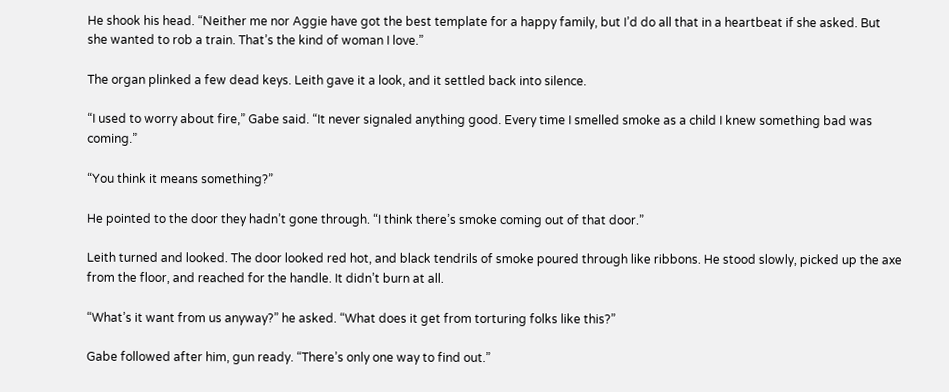He shook his head. “Neither me nor Aggie have got the best template for a happy family, but I’d do all that in a heartbeat if she asked. But she wanted to rob a train. That’s the kind of woman I love.”

The organ plinked a few dead keys. Leith gave it a look, and it settled back into silence.

“I used to worry about fire,” Gabe said. “It never signaled anything good. Every time I smelled smoke as a child I knew something bad was coming.”

“You think it means something?”

He pointed to the door they hadn’t gone through. “I think there’s smoke coming out of that door.”

Leith turned and looked. The door looked red hot, and black tendrils of smoke poured through like ribbons. He stood slowly, picked up the axe from the floor, and reached for the handle. It didn’t burn at all.

“What’s it want from us anyway?” he asked. “What does it get from torturing folks like this?”

Gabe followed after him, gun ready. “There’s only one way to find out.”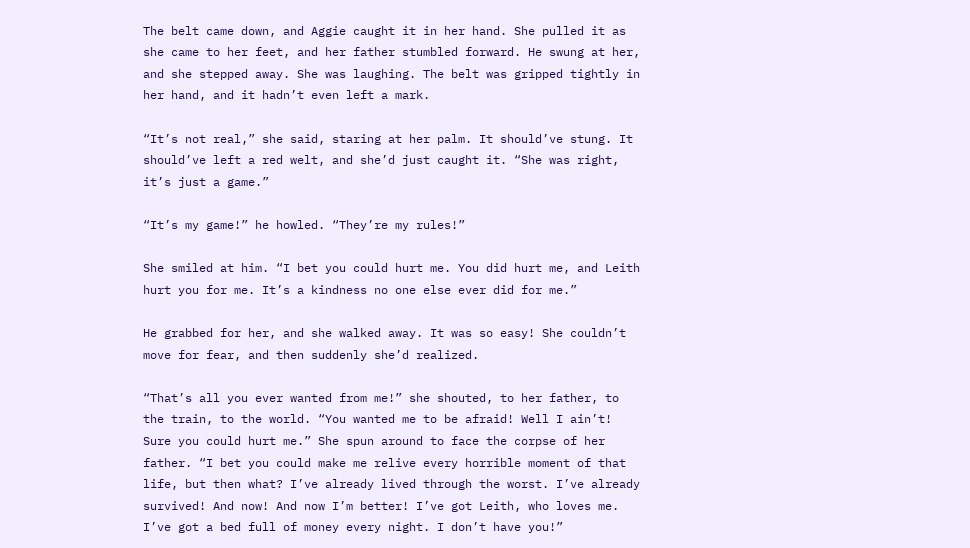The belt came down, and Aggie caught it in her hand. She pulled it as she came to her feet, and her father stumbled forward. He swung at her, and she stepped away. She was laughing. The belt was gripped tightly in her hand, and it hadn’t even left a mark.

“It’s not real,” she said, staring at her palm. It should’ve stung. It should’ve left a red welt, and she’d just caught it. “She was right, it’s just a game.”

“It’s my game!” he howled. “They’re my rules!”

She smiled at him. “I bet you could hurt me. You did hurt me, and Leith hurt you for me. It’s a kindness no one else ever did for me.”

He grabbed for her, and she walked away. It was so easy! She couldn’t move for fear, and then suddenly she’d realized.

“That’s all you ever wanted from me!” she shouted, to her father, to the train, to the world. “You wanted me to be afraid! Well I ain’t! Sure you could hurt me.” She spun around to face the corpse of her father. “I bet you could make me relive every horrible moment of that life, but then what? I’ve already lived through the worst. I’ve already survived! And now! And now I’m better! I’ve got Leith, who loves me. I’ve got a bed full of money every night. I don’t have you!”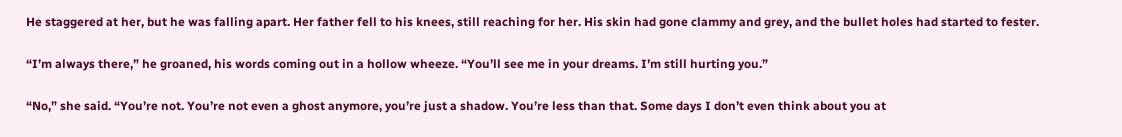He staggered at her, but he was falling apart. Her father fell to his knees, still reaching for her. His skin had gone clammy and grey, and the bullet holes had started to fester.

“I’m always there,” he groaned, his words coming out in a hollow wheeze. “You’ll see me in your dreams. I’m still hurting you.”

“No,” she said. “You’re not. You’re not even a ghost anymore, you’re just a shadow. You’re less than that. Some days I don’t even think about you at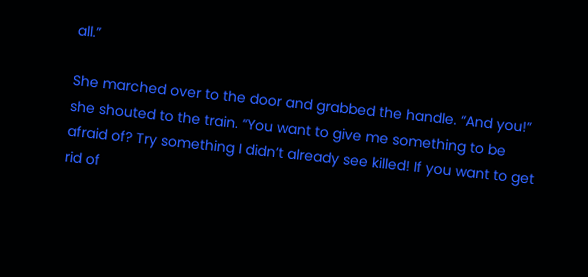all.”

She marched over to the door and grabbed the handle. “And you!” she shouted to the train. “You want to give me something to be afraid of? Try something I didn’t already see killed! If you want to get rid of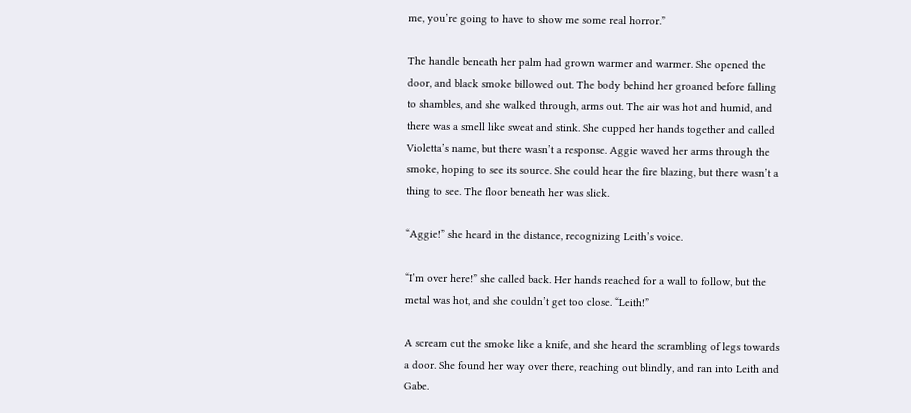me, you’re going to have to show me some real horror.”

The handle beneath her palm had grown warmer and warmer. She opened the door, and black smoke billowed out. The body behind her groaned before falling to shambles, and she walked through, arms out. The air was hot and humid, and there was a smell like sweat and stink. She cupped her hands together and called Violetta’s name, but there wasn’t a response. Aggie waved her arms through the smoke, hoping to see its source. She could hear the fire blazing, but there wasn’t a thing to see. The floor beneath her was slick.

“Aggie!” she heard in the distance, recognizing Leith’s voice.

“I’m over here!” she called back. Her hands reached for a wall to follow, but the metal was hot, and she couldn’t get too close. “Leith!”

A scream cut the smoke like a knife, and she heard the scrambling of legs towards a door. She found her way over there, reaching out blindly, and ran into Leith and Gabe.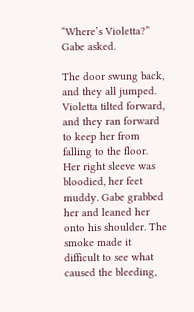“Where’s Violetta?” Gabe asked.

The door swung back, and they all jumped. Violetta tilted forward, and they ran forward to keep her from falling to the floor. Her right sleeve was bloodied, her feet muddy. Gabe grabbed her and leaned her onto his shoulder. The smoke made it difficult to see what caused the bleeding,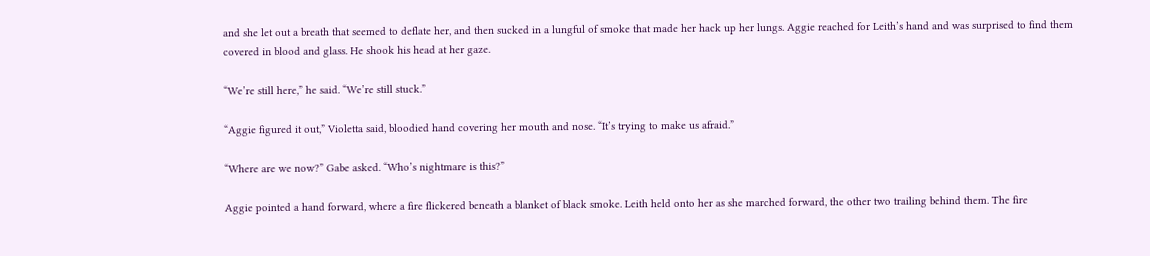and she let out a breath that seemed to deflate her, and then sucked in a lungful of smoke that made her hack up her lungs. Aggie reached for Leith’s hand and was surprised to find them covered in blood and glass. He shook his head at her gaze.

“We’re still here,” he said. “We’re still stuck.”

“Aggie figured it out,” Violetta said, bloodied hand covering her mouth and nose. “It’s trying to make us afraid.”

“Where are we now?” Gabe asked. “Who’s nightmare is this?”

Aggie pointed a hand forward, where a fire flickered beneath a blanket of black smoke. Leith held onto her as she marched forward, the other two trailing behind them. The fire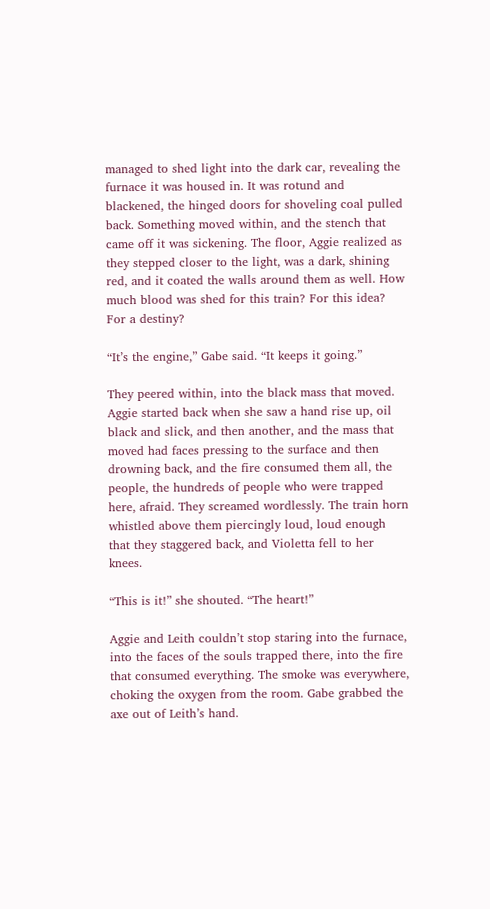managed to shed light into the dark car, revealing the furnace it was housed in. It was rotund and blackened, the hinged doors for shoveling coal pulled back. Something moved within, and the stench that came off it was sickening. The floor, Aggie realized as they stepped closer to the light, was a dark, shining red, and it coated the walls around them as well. How much blood was shed for this train? For this idea? For a destiny?

“It’s the engine,” Gabe said. “It keeps it going.”

They peered within, into the black mass that moved. Aggie started back when she saw a hand rise up, oil black and slick, and then another, and the mass that moved had faces pressing to the surface and then drowning back, and the fire consumed them all, the people, the hundreds of people who were trapped here, afraid. They screamed wordlessly. The train horn whistled above them piercingly loud, loud enough that they staggered back, and Violetta fell to her knees.

“This is it!” she shouted. “The heart!”

Aggie and Leith couldn’t stop staring into the furnace, into the faces of the souls trapped there, into the fire that consumed everything. The smoke was everywhere, choking the oxygen from the room. Gabe grabbed the axe out of Leith’s hand.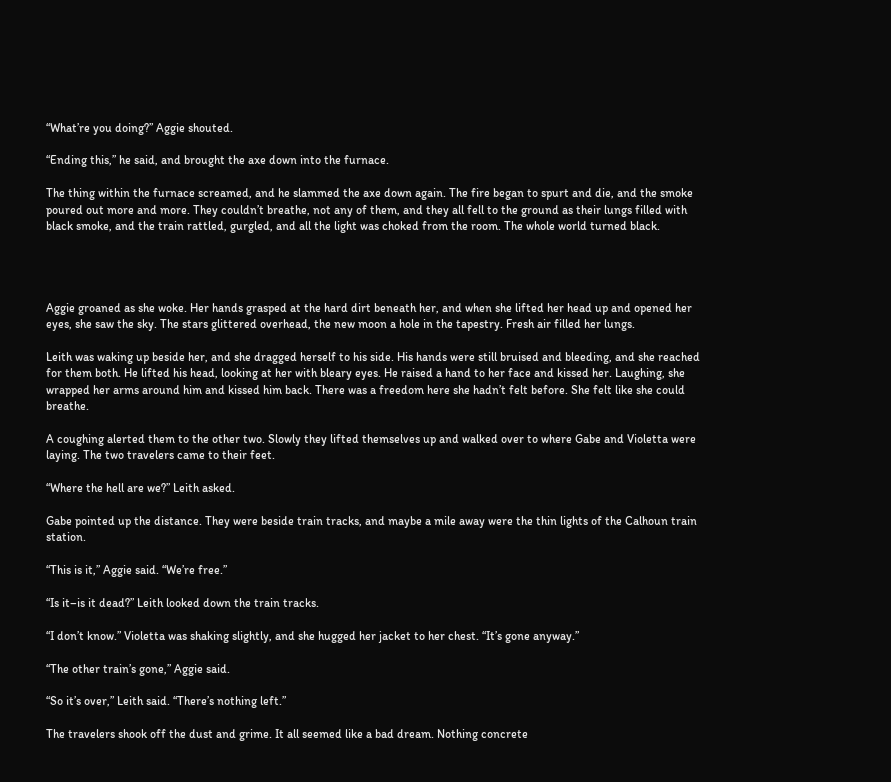“What’re you doing?” Aggie shouted.

“Ending this,” he said, and brought the axe down into the furnace.

The thing within the furnace screamed, and he slammed the axe down again. The fire began to spurt and die, and the smoke poured out more and more. They couldn’t breathe, not any of them, and they all fell to the ground as their lungs filled with black smoke, and the train rattled, gurgled, and all the light was choked from the room. The whole world turned black.




Aggie groaned as she woke. Her hands grasped at the hard dirt beneath her, and when she lifted her head up and opened her eyes, she saw the sky. The stars glittered overhead, the new moon a hole in the tapestry. Fresh air filled her lungs.

Leith was waking up beside her, and she dragged herself to his side. His hands were still bruised and bleeding, and she reached for them both. He lifted his head, looking at her with bleary eyes. He raised a hand to her face and kissed her. Laughing, she wrapped her arms around him and kissed him back. There was a freedom here she hadn’t felt before. She felt like she could breathe.

A coughing alerted them to the other two. Slowly they lifted themselves up and walked over to where Gabe and Violetta were laying. The two travelers came to their feet.

“Where the hell are we?” Leith asked.

Gabe pointed up the distance. They were beside train tracks, and maybe a mile away were the thin lights of the Calhoun train station.

“This is it,” Aggie said. “We’re free.”

“Is it–is it dead?” Leith looked down the train tracks.

“I don’t know.” Violetta was shaking slightly, and she hugged her jacket to her chest. “It’s gone anyway.”

“The other train’s gone,” Aggie said.

“So it’s over,” Leith said. “There’s nothing left.”

The travelers shook off the dust and grime. It all seemed like a bad dream. Nothing concrete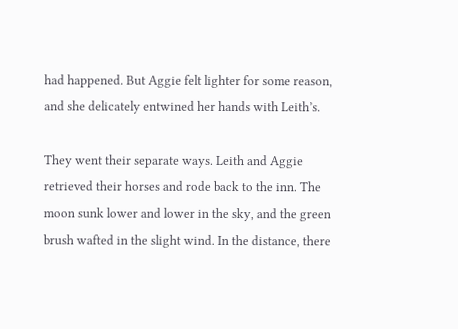had happened. But Aggie felt lighter for some reason, and she delicately entwined her hands with Leith’s.

They went their separate ways. Leith and Aggie retrieved their horses and rode back to the inn. The moon sunk lower and lower in the sky, and the green brush wafted in the slight wind. In the distance, there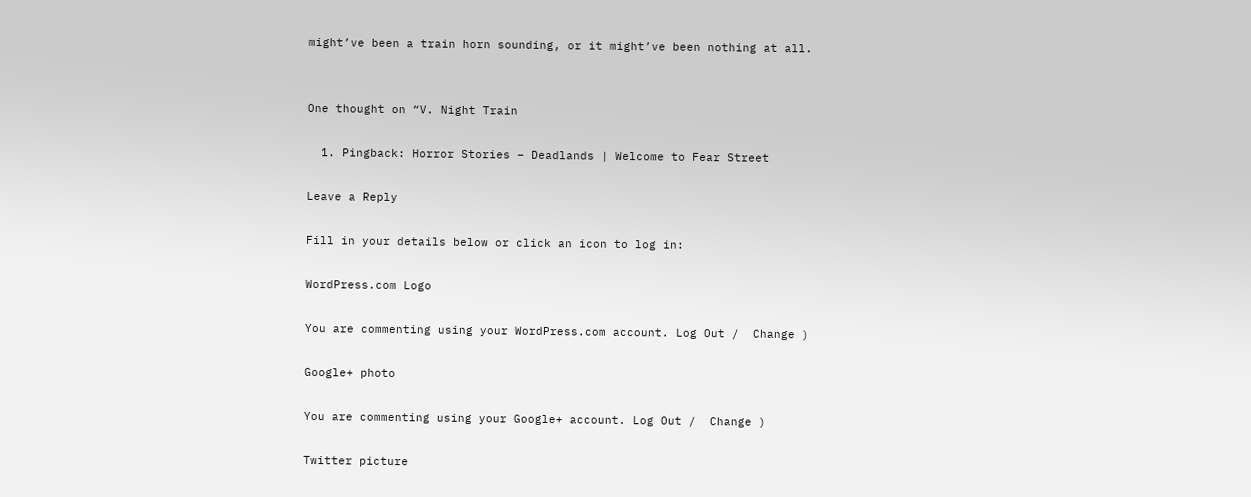might’ve been a train horn sounding, or it might’ve been nothing at all.


One thought on “V. Night Train

  1. Pingback: Horror Stories – Deadlands | Welcome to Fear Street

Leave a Reply

Fill in your details below or click an icon to log in:

WordPress.com Logo

You are commenting using your WordPress.com account. Log Out /  Change )

Google+ photo

You are commenting using your Google+ account. Log Out /  Change )

Twitter picture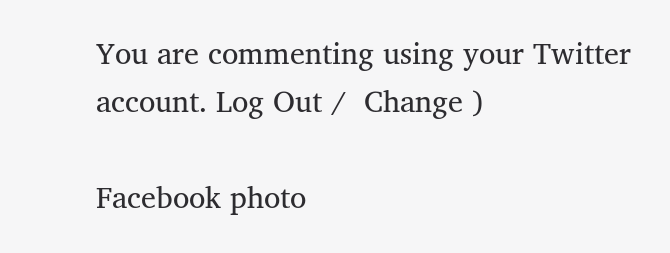You are commenting using your Twitter account. Log Out /  Change )

Facebook photo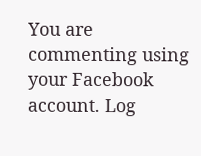You are commenting using your Facebook account. Log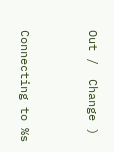Out /  Change )


Connecting to %s